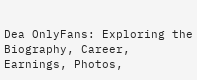Dea OnlyFans: Exploring the Biography, Career, Earnings, Photos,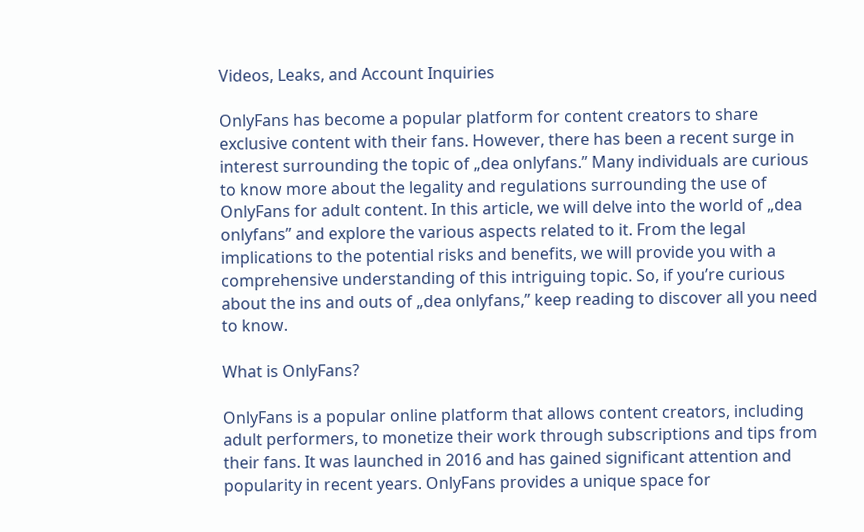Videos, Leaks, and Account Inquiries

OnlyFans has become a popular platform for content creators to share exclusive content with their fans. However, there has been a recent surge in interest surrounding the topic of „dea onlyfans.” Many individuals are curious to know more about the legality and regulations surrounding the use of OnlyFans for adult content. In this article, we will delve into the world of „dea onlyfans” and explore the various aspects related to it. From the legal implications to the potential risks and benefits, we will provide you with a comprehensive understanding of this intriguing topic. So, if you’re curious about the ins and outs of „dea onlyfans,” keep reading to discover all you need to know.

What is OnlyFans?

OnlyFans is a popular online platform that allows content creators, including adult performers, to monetize their work through subscriptions and tips from their fans. It was launched in 2016 and has gained significant attention and popularity in recent years. OnlyFans provides a unique space for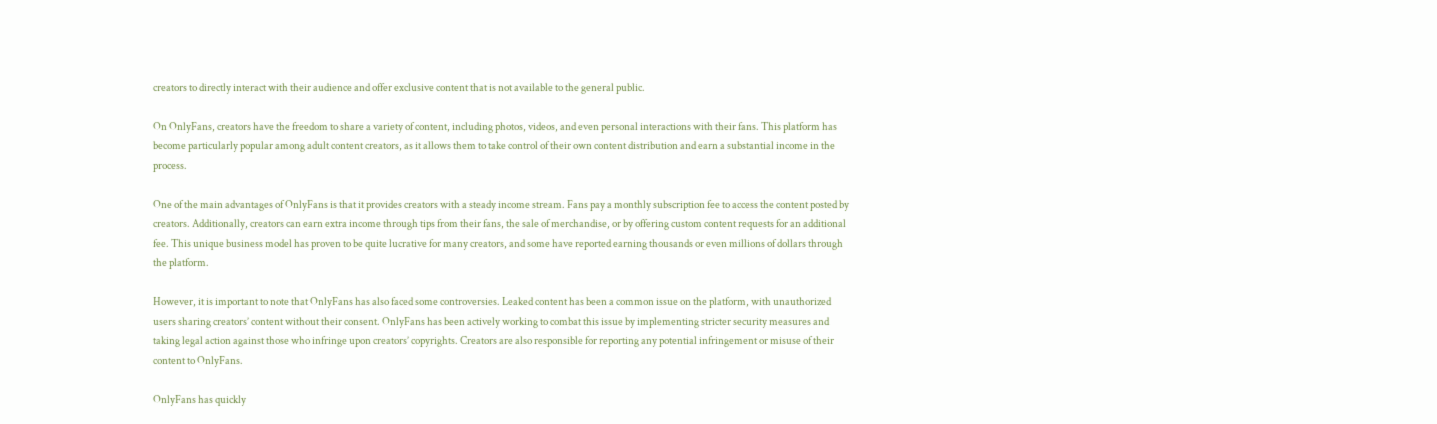creators to directly interact with their audience and offer exclusive content that is not available to the general public.

On OnlyFans, creators have the freedom to share a variety of content, including photos, videos, and even personal interactions with their fans. This platform has become particularly popular among adult content creators, as it allows them to take control of their own content distribution and earn a substantial income in the process.

One of the main advantages of OnlyFans is that it provides creators with a steady income stream. Fans pay a monthly subscription fee to access the content posted by creators. Additionally, creators can earn extra income through tips from their fans, the sale of merchandise, or by offering custom content requests for an additional fee. This unique business model has proven to be quite lucrative for many creators, and some have reported earning thousands or even millions of dollars through the platform.

However, it is important to note that OnlyFans has also faced some controversies. Leaked content has been a common issue on the platform, with unauthorized users sharing creators’ content without their consent. OnlyFans has been actively working to combat this issue by implementing stricter security measures and taking legal action against those who infringe upon creators’ copyrights. Creators are also responsible for reporting any potential infringement or misuse of their content to OnlyFans.

OnlyFans has quickly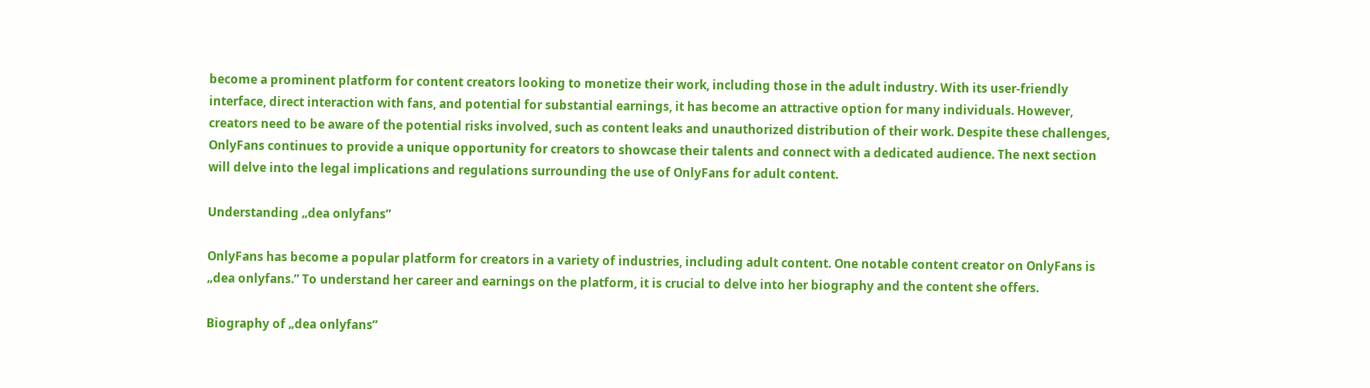become a prominent platform for content creators looking to monetize their work, including those in the adult industry. With its user-friendly interface, direct interaction with fans, and potential for substantial earnings, it has become an attractive option for many individuals. However, creators need to be aware of the potential risks involved, such as content leaks and unauthorized distribution of their work. Despite these challenges, OnlyFans continues to provide a unique opportunity for creators to showcase their talents and connect with a dedicated audience. The next section will delve into the legal implications and regulations surrounding the use of OnlyFans for adult content.

Understanding „dea onlyfans”

OnlyFans has become a popular platform for creators in a variety of industries, including adult content. One notable content creator on OnlyFans is „dea onlyfans.” To understand her career and earnings on the platform, it is crucial to delve into her biography and the content she offers.

Biography of „dea onlyfans”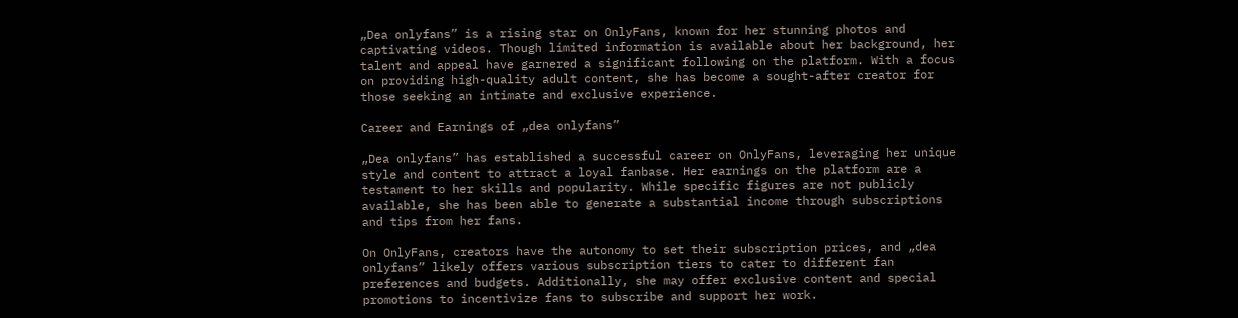„Dea onlyfans” is a rising star on OnlyFans, known for her stunning photos and captivating videos. Though limited information is available about her background, her talent and appeal have garnered a significant following on the platform. With a focus on providing high-quality adult content, she has become a sought-after creator for those seeking an intimate and exclusive experience.

Career and Earnings of „dea onlyfans”

„Dea onlyfans” has established a successful career on OnlyFans, leveraging her unique style and content to attract a loyal fanbase. Her earnings on the platform are a testament to her skills and popularity. While specific figures are not publicly available, she has been able to generate a substantial income through subscriptions and tips from her fans.

On OnlyFans, creators have the autonomy to set their subscription prices, and „dea onlyfans” likely offers various subscription tiers to cater to different fan preferences and budgets. Additionally, she may offer exclusive content and special promotions to incentivize fans to subscribe and support her work.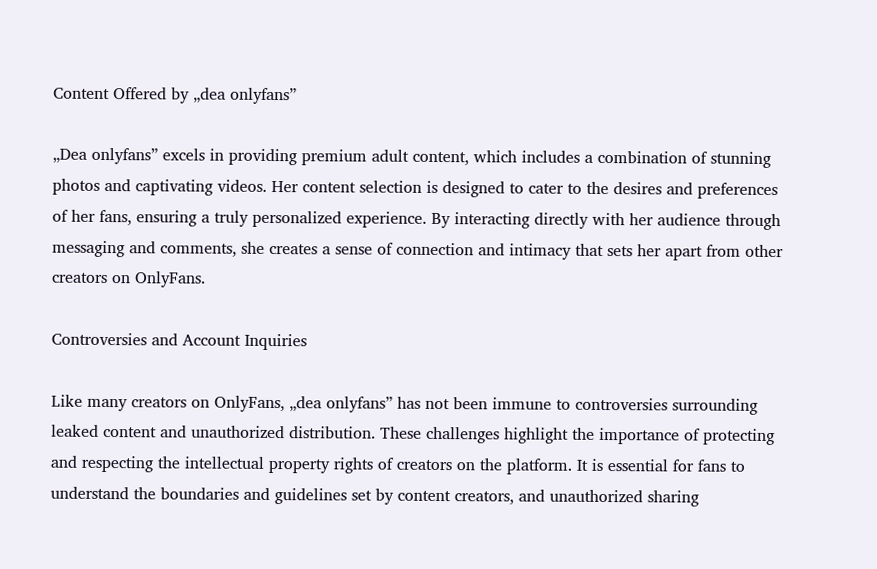Content Offered by „dea onlyfans”

„Dea onlyfans” excels in providing premium adult content, which includes a combination of stunning photos and captivating videos. Her content selection is designed to cater to the desires and preferences of her fans, ensuring a truly personalized experience. By interacting directly with her audience through messaging and comments, she creates a sense of connection and intimacy that sets her apart from other creators on OnlyFans.

Controversies and Account Inquiries

Like many creators on OnlyFans, „dea onlyfans” has not been immune to controversies surrounding leaked content and unauthorized distribution. These challenges highlight the importance of protecting and respecting the intellectual property rights of creators on the platform. It is essential for fans to understand the boundaries and guidelines set by content creators, and unauthorized sharing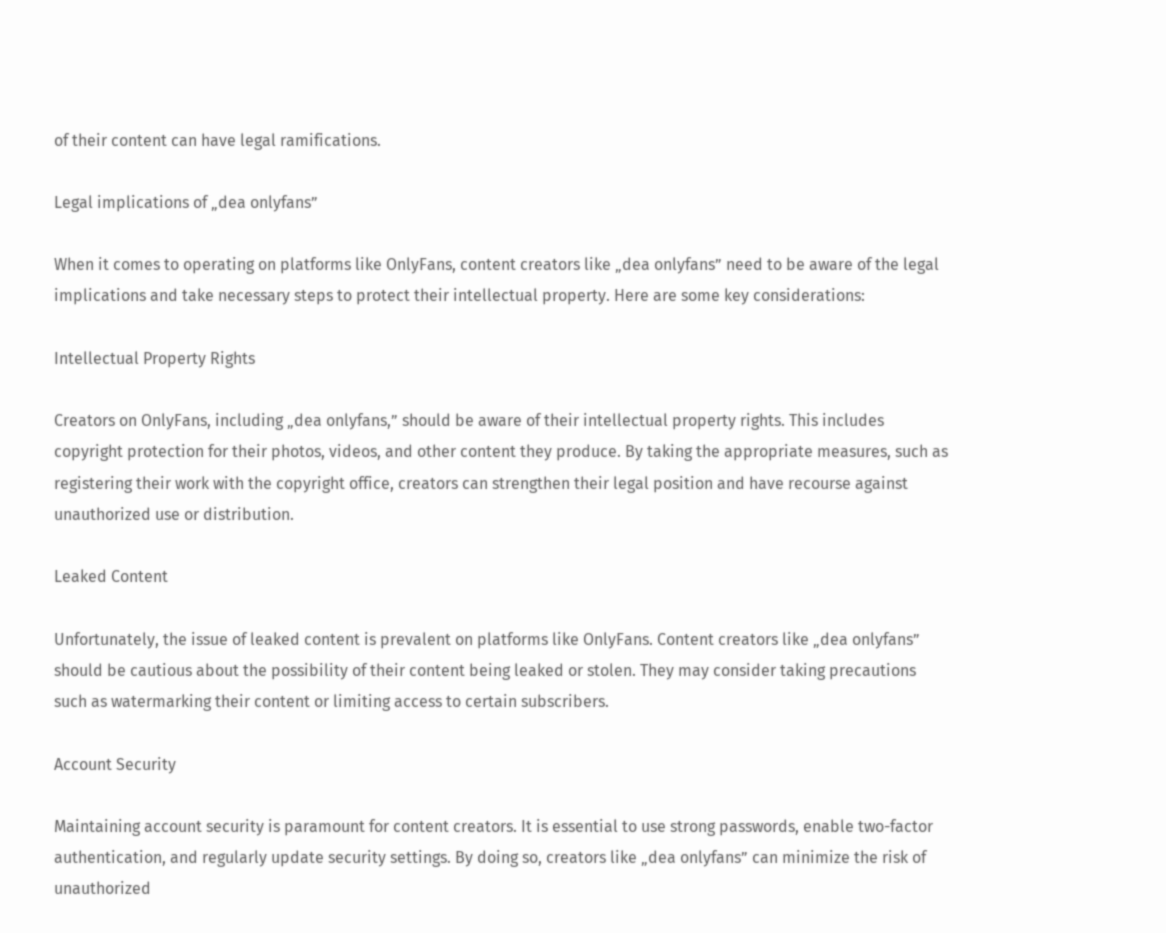of their content can have legal ramifications.

Legal implications of „dea onlyfans”

When it comes to operating on platforms like OnlyFans, content creators like „dea onlyfans” need to be aware of the legal implications and take necessary steps to protect their intellectual property. Here are some key considerations:

Intellectual Property Rights

Creators on OnlyFans, including „dea onlyfans,” should be aware of their intellectual property rights. This includes copyright protection for their photos, videos, and other content they produce. By taking the appropriate measures, such as registering their work with the copyright office, creators can strengthen their legal position and have recourse against unauthorized use or distribution.

Leaked Content

Unfortunately, the issue of leaked content is prevalent on platforms like OnlyFans. Content creators like „dea onlyfans” should be cautious about the possibility of their content being leaked or stolen. They may consider taking precautions such as watermarking their content or limiting access to certain subscribers.

Account Security

Maintaining account security is paramount for content creators. It is essential to use strong passwords, enable two-factor authentication, and regularly update security settings. By doing so, creators like „dea onlyfans” can minimize the risk of unauthorized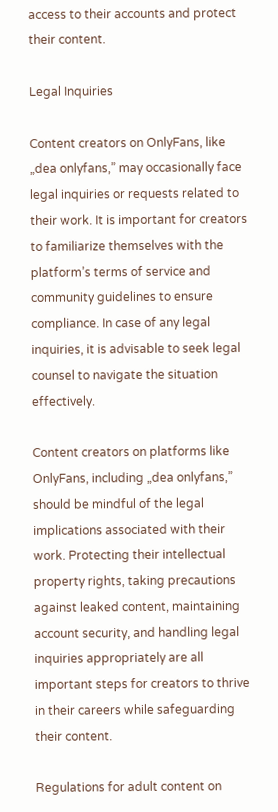access to their accounts and protect their content.

Legal Inquiries

Content creators on OnlyFans, like „dea onlyfans,” may occasionally face legal inquiries or requests related to their work. It is important for creators to familiarize themselves with the platform’s terms of service and community guidelines to ensure compliance. In case of any legal inquiries, it is advisable to seek legal counsel to navigate the situation effectively.

Content creators on platforms like OnlyFans, including „dea onlyfans,” should be mindful of the legal implications associated with their work. Protecting their intellectual property rights, taking precautions against leaked content, maintaining account security, and handling legal inquiries appropriately are all important steps for creators to thrive in their careers while safeguarding their content.

Regulations for adult content on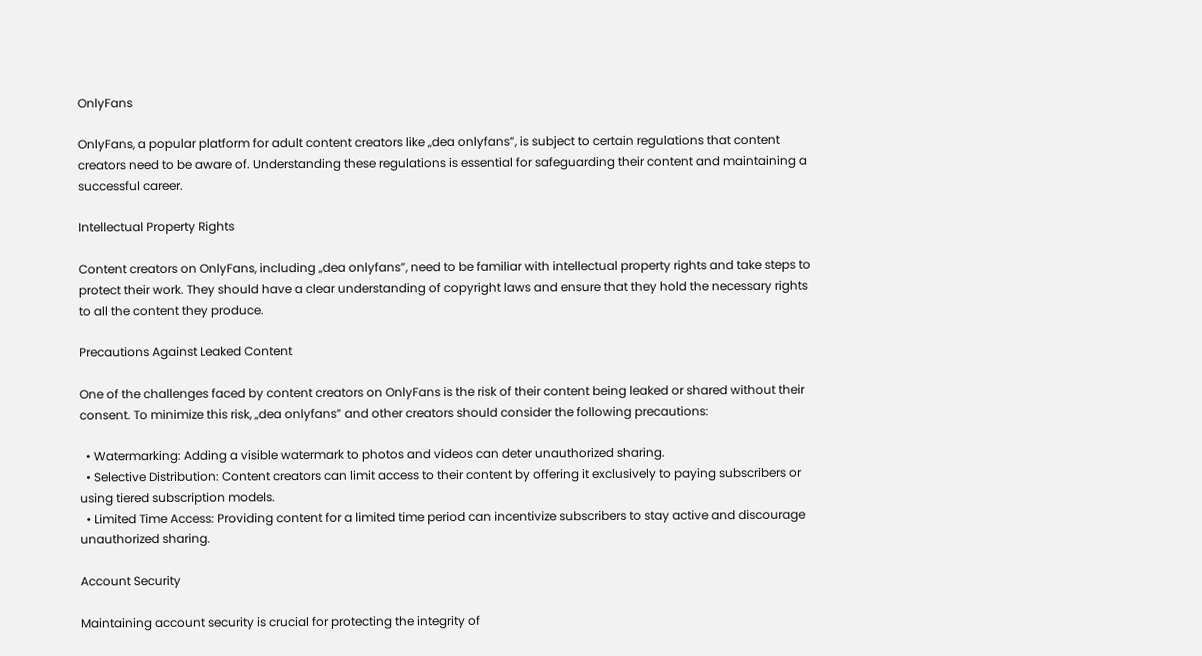OnlyFans

OnlyFans, a popular platform for adult content creators like „dea onlyfans”, is subject to certain regulations that content creators need to be aware of. Understanding these regulations is essential for safeguarding their content and maintaining a successful career.

Intellectual Property Rights

Content creators on OnlyFans, including „dea onlyfans”, need to be familiar with intellectual property rights and take steps to protect their work. They should have a clear understanding of copyright laws and ensure that they hold the necessary rights to all the content they produce.

Precautions Against Leaked Content

One of the challenges faced by content creators on OnlyFans is the risk of their content being leaked or shared without their consent. To minimize this risk, „dea onlyfans” and other creators should consider the following precautions:

  • Watermarking: Adding a visible watermark to photos and videos can deter unauthorized sharing.
  • Selective Distribution: Content creators can limit access to their content by offering it exclusively to paying subscribers or using tiered subscription models.
  • Limited Time Access: Providing content for a limited time period can incentivize subscribers to stay active and discourage unauthorized sharing.

Account Security

Maintaining account security is crucial for protecting the integrity of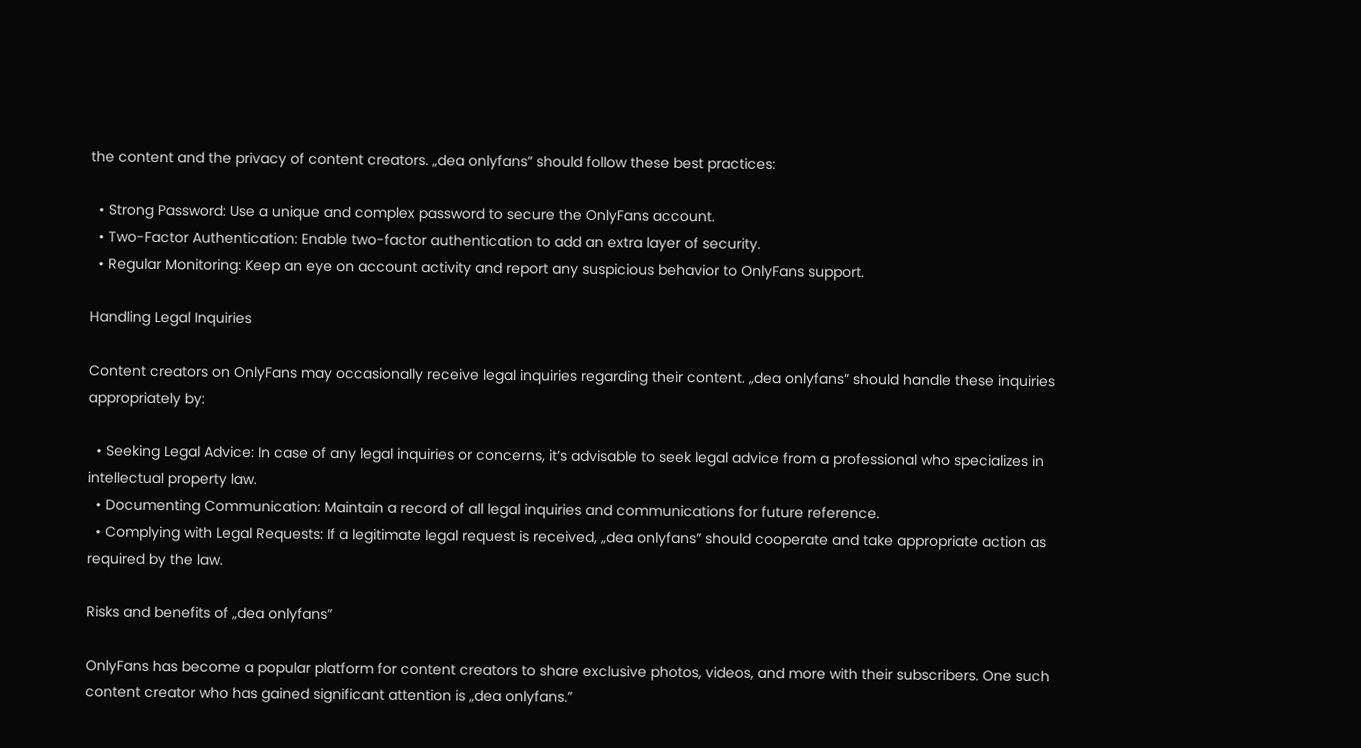the content and the privacy of content creators. „dea onlyfans” should follow these best practices:

  • Strong Password: Use a unique and complex password to secure the OnlyFans account.
  • Two-Factor Authentication: Enable two-factor authentication to add an extra layer of security.
  • Regular Monitoring: Keep an eye on account activity and report any suspicious behavior to OnlyFans support.

Handling Legal Inquiries

Content creators on OnlyFans may occasionally receive legal inquiries regarding their content. „dea onlyfans” should handle these inquiries appropriately by:

  • Seeking Legal Advice: In case of any legal inquiries or concerns, it’s advisable to seek legal advice from a professional who specializes in intellectual property law.
  • Documenting Communication: Maintain a record of all legal inquiries and communications for future reference.
  • Complying with Legal Requests: If a legitimate legal request is received, „dea onlyfans” should cooperate and take appropriate action as required by the law.

Risks and benefits of „dea onlyfans”

OnlyFans has become a popular platform for content creators to share exclusive photos, videos, and more with their subscribers. One such content creator who has gained significant attention is „dea onlyfans.”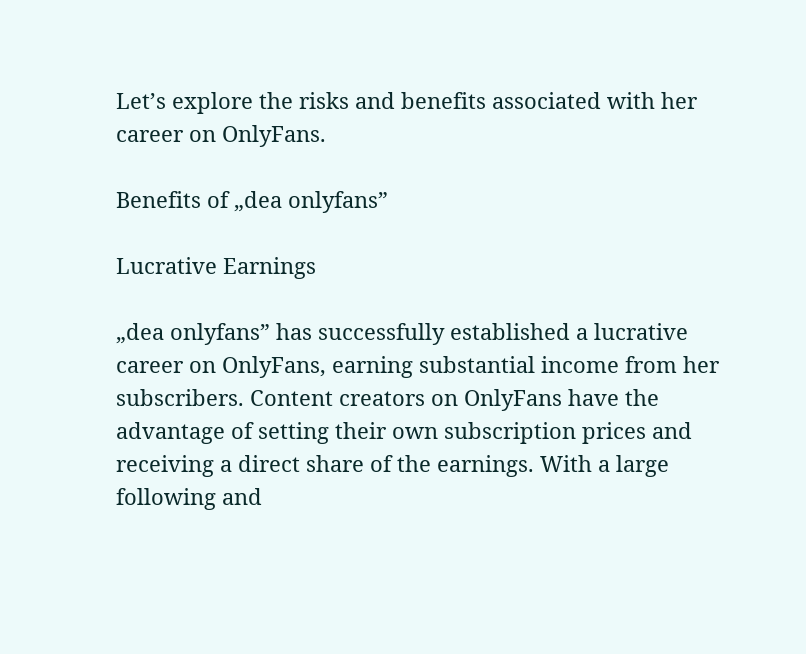Let’s explore the risks and benefits associated with her career on OnlyFans.

Benefits of „dea onlyfans”

Lucrative Earnings

„dea onlyfans” has successfully established a lucrative career on OnlyFans, earning substantial income from her subscribers. Content creators on OnlyFans have the advantage of setting their own subscription prices and receiving a direct share of the earnings. With a large following and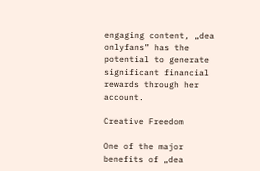engaging content, „dea onlyfans” has the potential to generate significant financial rewards through her account.

Creative Freedom

One of the major benefits of „dea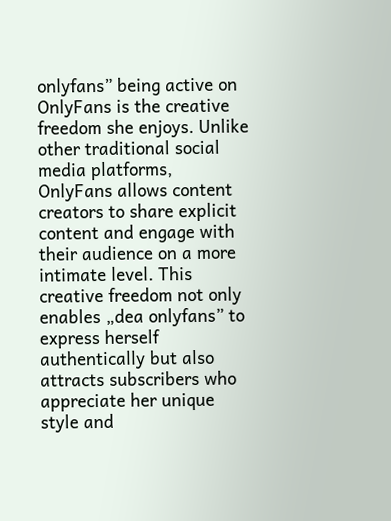onlyfans” being active on OnlyFans is the creative freedom she enjoys. Unlike other traditional social media platforms, OnlyFans allows content creators to share explicit content and engage with their audience on a more intimate level. This creative freedom not only enables „dea onlyfans” to express herself authentically but also attracts subscribers who appreciate her unique style and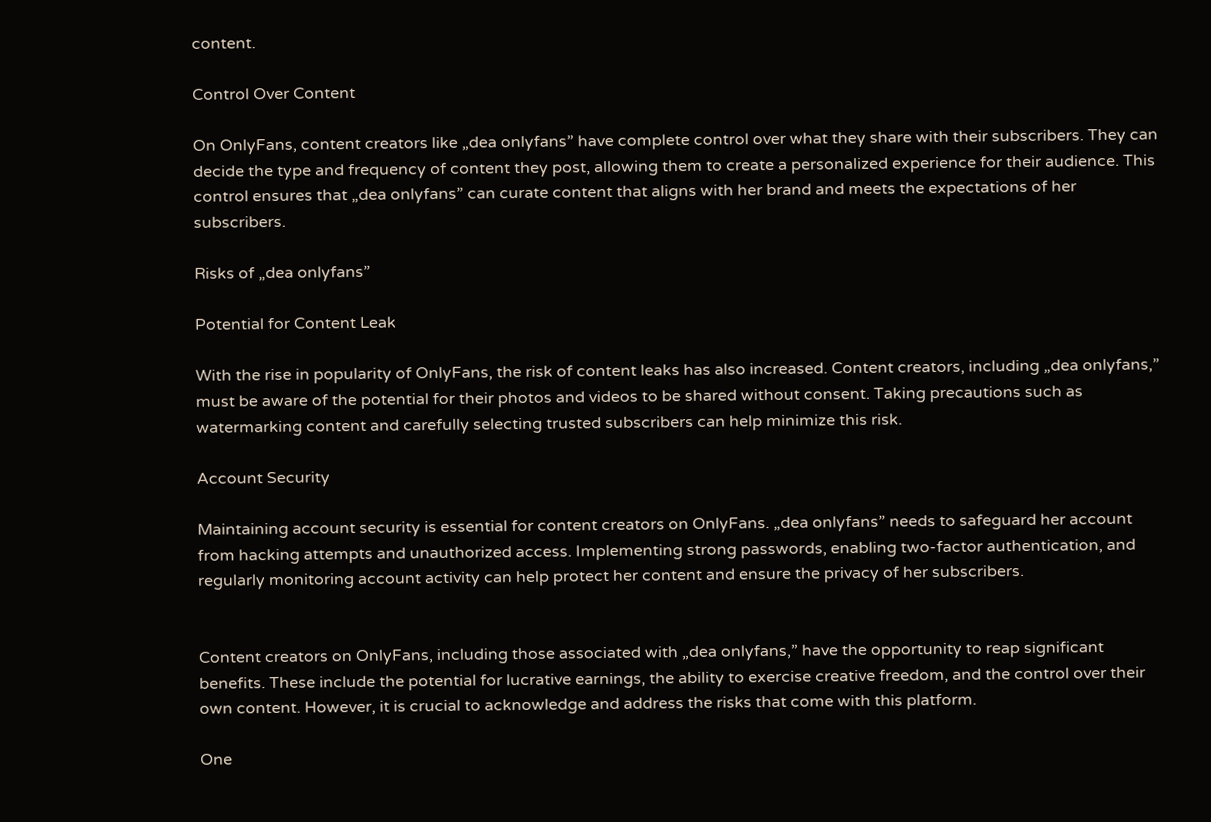content.

Control Over Content

On OnlyFans, content creators like „dea onlyfans” have complete control over what they share with their subscribers. They can decide the type and frequency of content they post, allowing them to create a personalized experience for their audience. This control ensures that „dea onlyfans” can curate content that aligns with her brand and meets the expectations of her subscribers.

Risks of „dea onlyfans”

Potential for Content Leak

With the rise in popularity of OnlyFans, the risk of content leaks has also increased. Content creators, including „dea onlyfans,” must be aware of the potential for their photos and videos to be shared without consent. Taking precautions such as watermarking content and carefully selecting trusted subscribers can help minimize this risk.

Account Security

Maintaining account security is essential for content creators on OnlyFans. „dea onlyfans” needs to safeguard her account from hacking attempts and unauthorized access. Implementing strong passwords, enabling two-factor authentication, and regularly monitoring account activity can help protect her content and ensure the privacy of her subscribers.


Content creators on OnlyFans, including those associated with „dea onlyfans,” have the opportunity to reap significant benefits. These include the potential for lucrative earnings, the ability to exercise creative freedom, and the control over their own content. However, it is crucial to acknowledge and address the risks that come with this platform.

One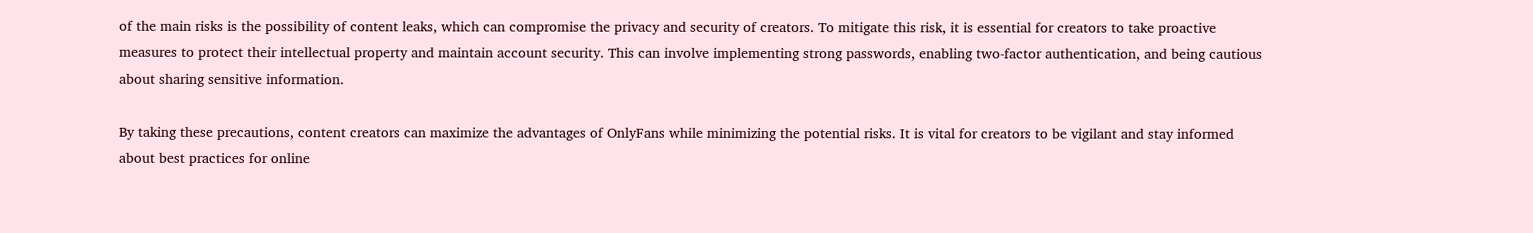of the main risks is the possibility of content leaks, which can compromise the privacy and security of creators. To mitigate this risk, it is essential for creators to take proactive measures to protect their intellectual property and maintain account security. This can involve implementing strong passwords, enabling two-factor authentication, and being cautious about sharing sensitive information.

By taking these precautions, content creators can maximize the advantages of OnlyFans while minimizing the potential risks. It is vital for creators to be vigilant and stay informed about best practices for online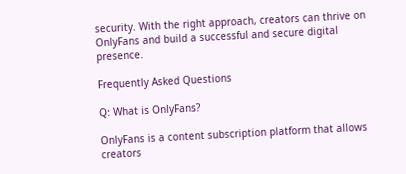security. With the right approach, creators can thrive on OnlyFans and build a successful and secure digital presence.

Frequently Asked Questions

Q: What is OnlyFans?

OnlyFans is a content subscription platform that allows creators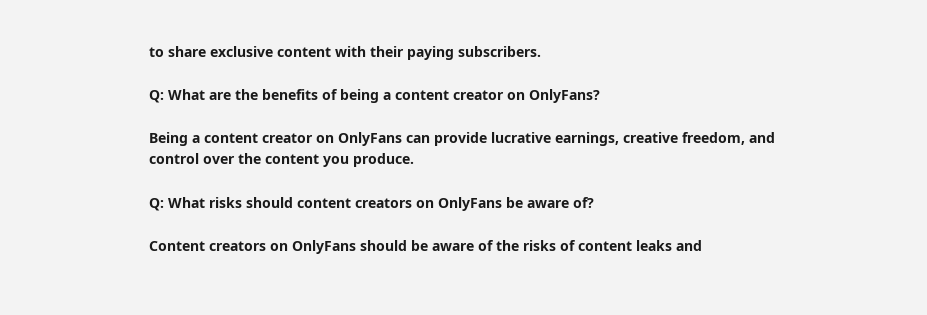to share exclusive content with their paying subscribers.

Q: What are the benefits of being a content creator on OnlyFans?

Being a content creator on OnlyFans can provide lucrative earnings, creative freedom, and control over the content you produce.

Q: What risks should content creators on OnlyFans be aware of?

Content creators on OnlyFans should be aware of the risks of content leaks and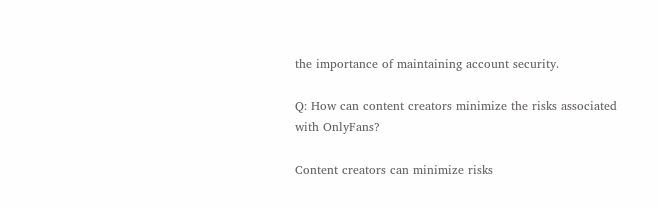the importance of maintaining account security.

Q: How can content creators minimize the risks associated with OnlyFans?

Content creators can minimize risks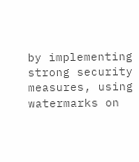by implementing strong security measures, using watermarks on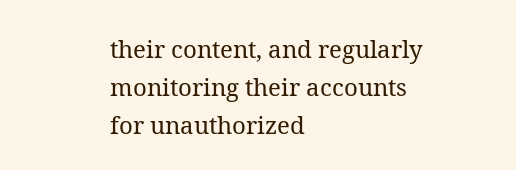their content, and regularly monitoring their accounts for unauthorized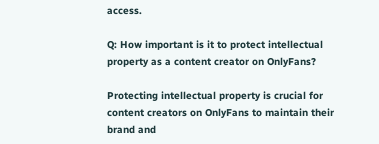access.

Q: How important is it to protect intellectual property as a content creator on OnlyFans?

Protecting intellectual property is crucial for content creators on OnlyFans to maintain their brand and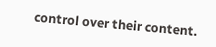control over their content.